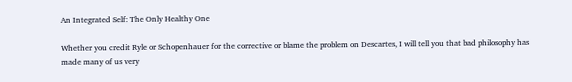An Integrated Self: The Only Healthy One

Whether you credit Ryle or Schopenhauer for the corrective or blame the problem on Descartes, I will tell you that bad philosophy has made many of us very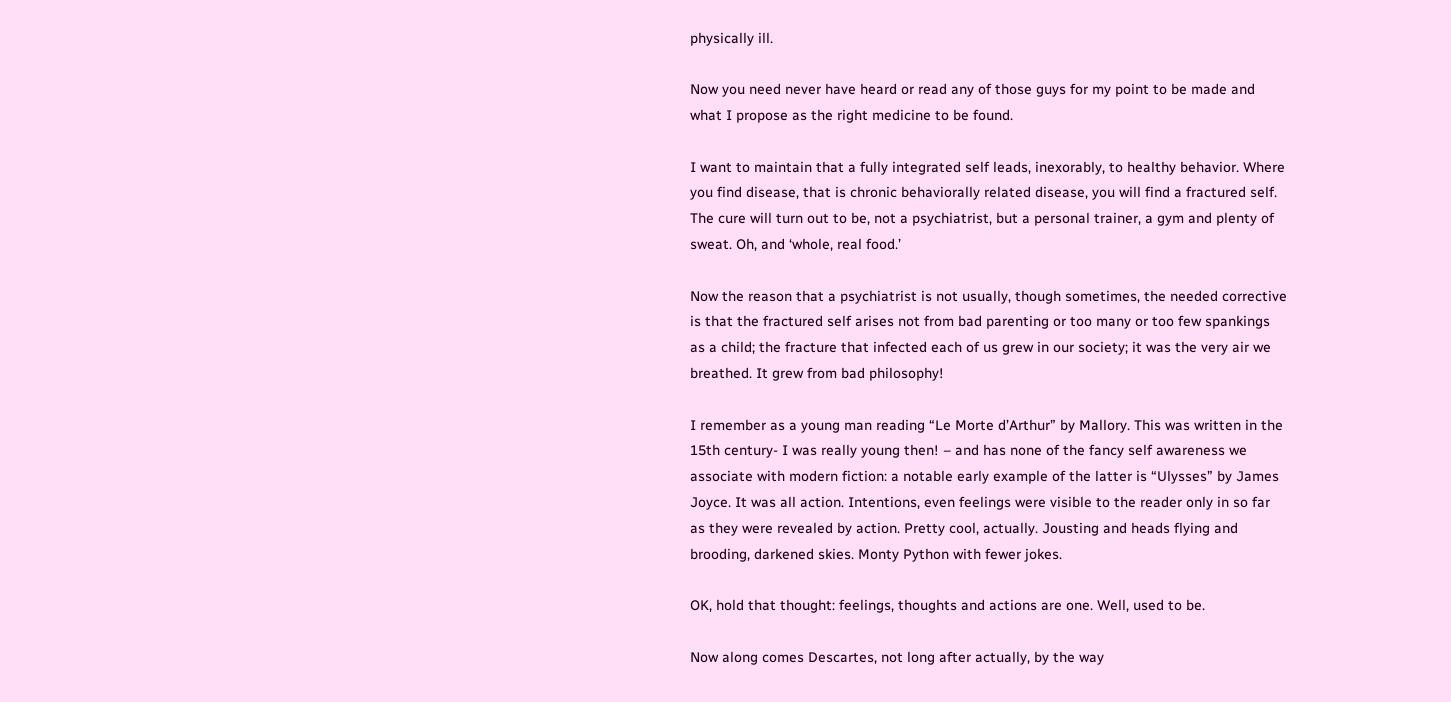physically ill.

Now you need never have heard or read any of those guys for my point to be made and what I propose as the right medicine to be found.

I want to maintain that a fully integrated self leads, inexorably, to healthy behavior. Where you find disease, that is chronic behaviorally related disease, you will find a fractured self. The cure will turn out to be, not a psychiatrist, but a personal trainer, a gym and plenty of sweat. Oh, and ‘whole, real food.’

Now the reason that a psychiatrist is not usually, though sometimes, the needed corrective is that the fractured self arises not from bad parenting or too many or too few spankings as a child; the fracture that infected each of us grew in our society; it was the very air we breathed. It grew from bad philosophy!

I remember as a young man reading “Le Morte d’Arthur” by Mallory. This was written in the 15th century- I was really young then! – and has none of the fancy self awareness we associate with modern fiction: a notable early example of the latter is “Ulysses” by James Joyce. It was all action. Intentions, even feelings were visible to the reader only in so far as they were revealed by action. Pretty cool, actually. Jousting and heads flying and brooding, darkened skies. Monty Python with fewer jokes.

OK, hold that thought: feelings, thoughts and actions are one. Well, used to be.

Now along comes Descartes, not long after actually, by the way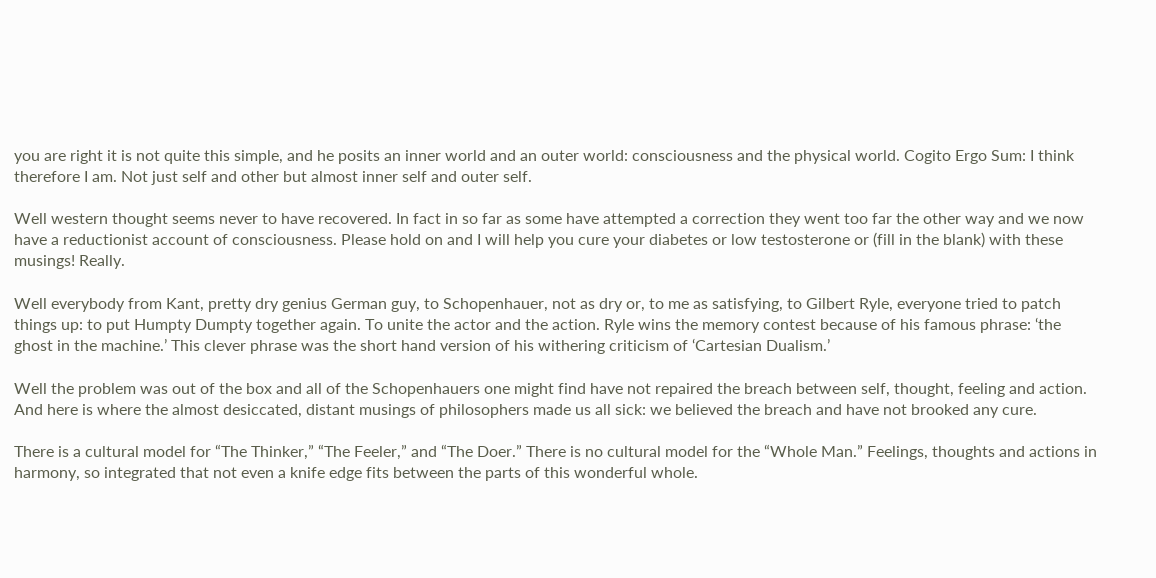you are right it is not quite this simple, and he posits an inner world and an outer world: consciousness and the physical world. Cogito Ergo Sum: I think therefore I am. Not just self and other but almost inner self and outer self.

Well western thought seems never to have recovered. In fact in so far as some have attempted a correction they went too far the other way and we now have a reductionist account of consciousness. Please hold on and I will help you cure your diabetes or low testosterone or (fill in the blank) with these musings! Really.

Well everybody from Kant, pretty dry genius German guy, to Schopenhauer, not as dry or, to me as satisfying, to Gilbert Ryle, everyone tried to patch things up: to put Humpty Dumpty together again. To unite the actor and the action. Ryle wins the memory contest because of his famous phrase: ‘the ghost in the machine.’ This clever phrase was the short hand version of his withering criticism of ‘Cartesian Dualism.’

Well the problem was out of the box and all of the Schopenhauers one might find have not repaired the breach between self, thought, feeling and action. And here is where the almost desiccated, distant musings of philosophers made us all sick: we believed the breach and have not brooked any cure.

There is a cultural model for “The Thinker,” “The Feeler,” and “The Doer.” There is no cultural model for the “Whole Man.” Feelings, thoughts and actions in harmony, so integrated that not even a knife edge fits between the parts of this wonderful whole.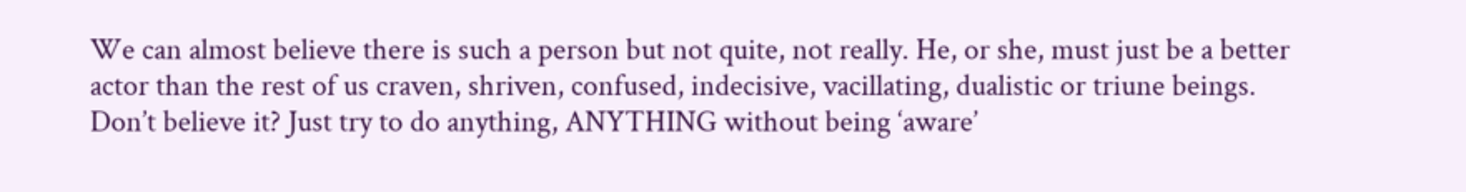We can almost believe there is such a person but not quite, not really. He, or she, must just be a better actor than the rest of us craven, shriven, confused, indecisive, vacillating, dualistic or triune beings. Don’t believe it? Just try to do anything, ANYTHING without being ‘aware’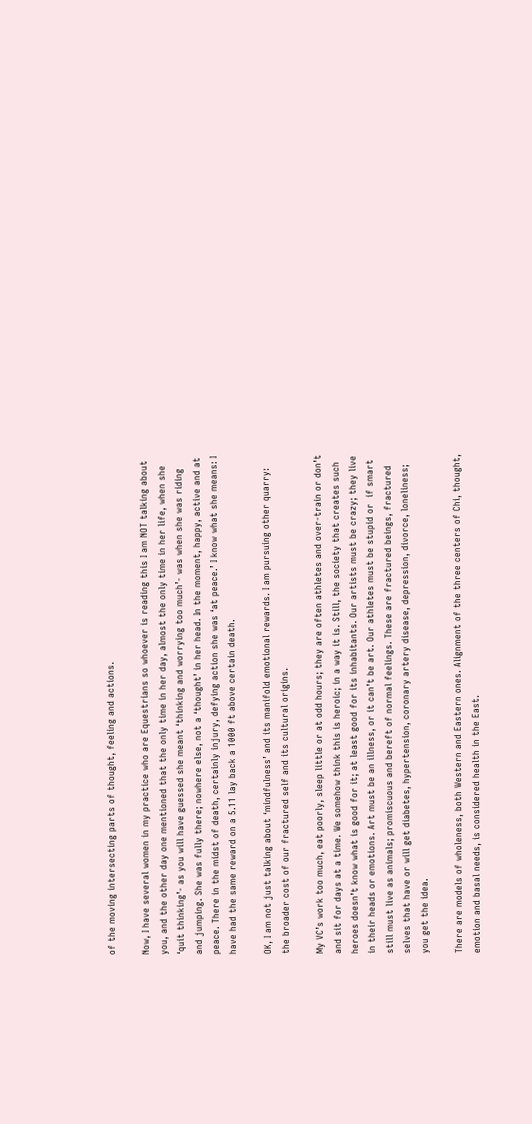of the moving intersecting parts of thought, feeling and actions.

Now, I have several women in my practice who are Equestrians so whoever is reading this I am NOT talking about you, and the other day one mentioned that the only time in her day, almost the only time in her life, when she ‘quit thinking’- as you will have guessed she meant ‘thinking and worrying too much’- was when she was riding and jumping. She was fully there; nowhere else, not a ‘thought’ in her head. In the moment, happy, active and at peace. There in the midst of death, certainly injury, defying action she was ‘at peace.’ I know what she means: I have had the same reward on a 5.11 lay back a 1000 ft above certain death.

OK, I am not just talking about ‘mindfulness’ and its manifold emotional rewards. I am pursuing other quarry: the broader cost of our fractured self and its cultural origins.

My VC’s work too much, eat poorly, sleep little or at odd hours; they are often athletes and over-train or don’t and sit for days at a time. We somehow think this is heroic; in a way it is. Still, the society that creates such heroes doesn’t know what is good for it; at least good for its inhabitants. Our artists must be crazy; they live in their heads or emotions. Art must be an illness, or it can’t be art. Our athletes must be stupid or  if smart still must live as animals; promiscuous and bereft of normal feelings. These are fractured beings, fractured selves that have or will get diabetes, hypertension, coronary artery disease, depression, divorce, loneliness; you get the idea.

There are models of wholeness, both Western and Eastern ones. Alignment of the three centers of Chi, thought, emotion and basal needs, is considered health in the East.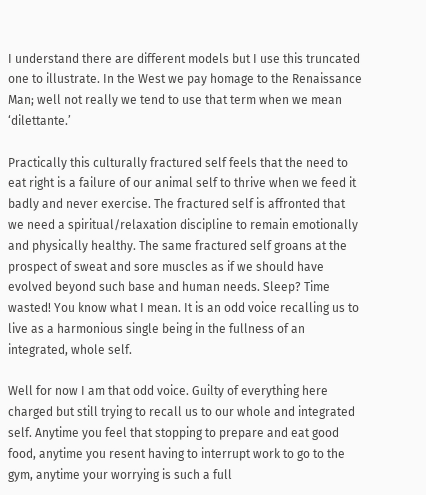I understand there are different models but I use this truncated one to illustrate. In the West we pay homage to the Renaissance Man; well not really we tend to use that term when we mean ‘dilettante.’

Practically this culturally fractured self feels that the need to eat right is a failure of our animal self to thrive when we feed it badly and never exercise. The fractured self is affronted that we need a spiritual/relaxation discipline to remain emotionally and physically healthy. The same fractured self groans at the prospect of sweat and sore muscles as if we should have evolved beyond such base and human needs. Sleep? Time wasted! You know what I mean. It is an odd voice recalling us to live as a harmonious single being in the fullness of an integrated, whole self.

Well for now I am that odd voice. Guilty of everything here charged but still trying to recall us to our whole and integrated self. Anytime you feel that stopping to prepare and eat good food, anytime you resent having to interrupt work to go to the gym, anytime your worrying is such a full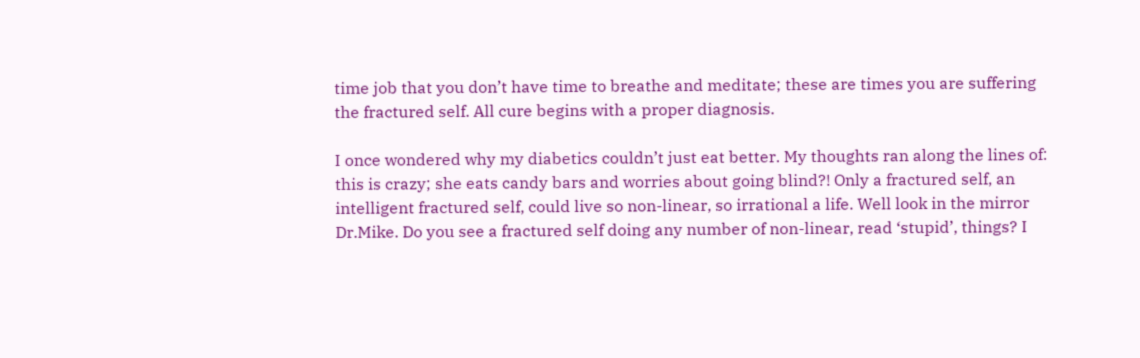time job that you don’t have time to breathe and meditate; these are times you are suffering the fractured self. All cure begins with a proper diagnosis.

I once wondered why my diabetics couldn’t just eat better. My thoughts ran along the lines of: this is crazy; she eats candy bars and worries about going blind?! Only a fractured self, an intelligent fractured self, could live so non-linear, so irrational a life. Well look in the mirror Dr.Mike. Do you see a fractured self doing any number of non-linear, read ‘stupid’, things? I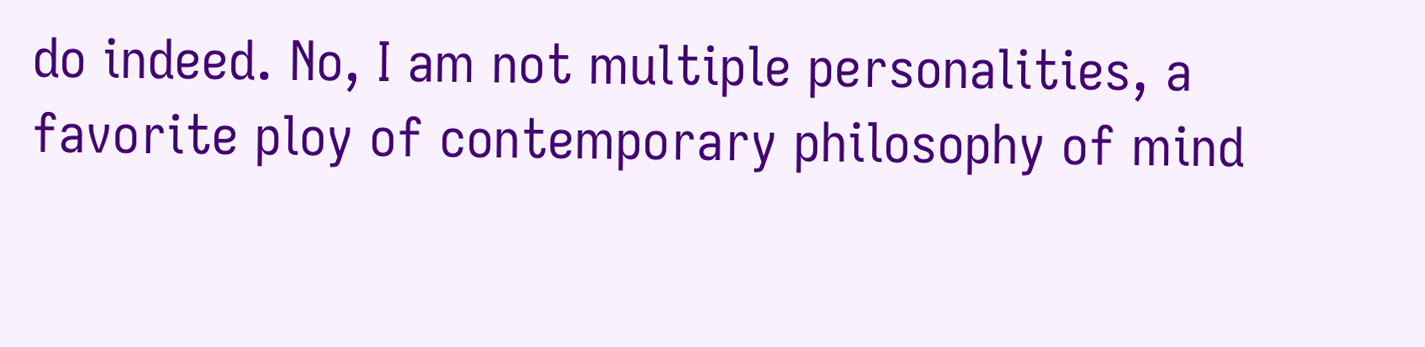do indeed. No, I am not multiple personalities, a favorite ploy of contemporary philosophy of mind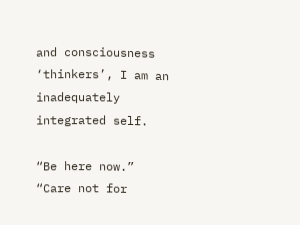and consciousness ‘thinkers’, I am an inadequately integrated self.

“Be here now.” “Care not for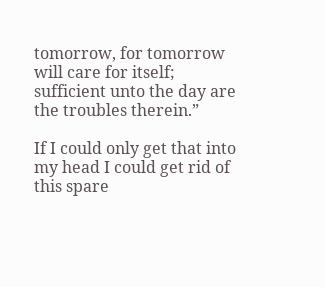tomorrow, for tomorrow will care for itself; sufficient unto the day are the troubles therein.”

If I could only get that into my head I could get rid of this spare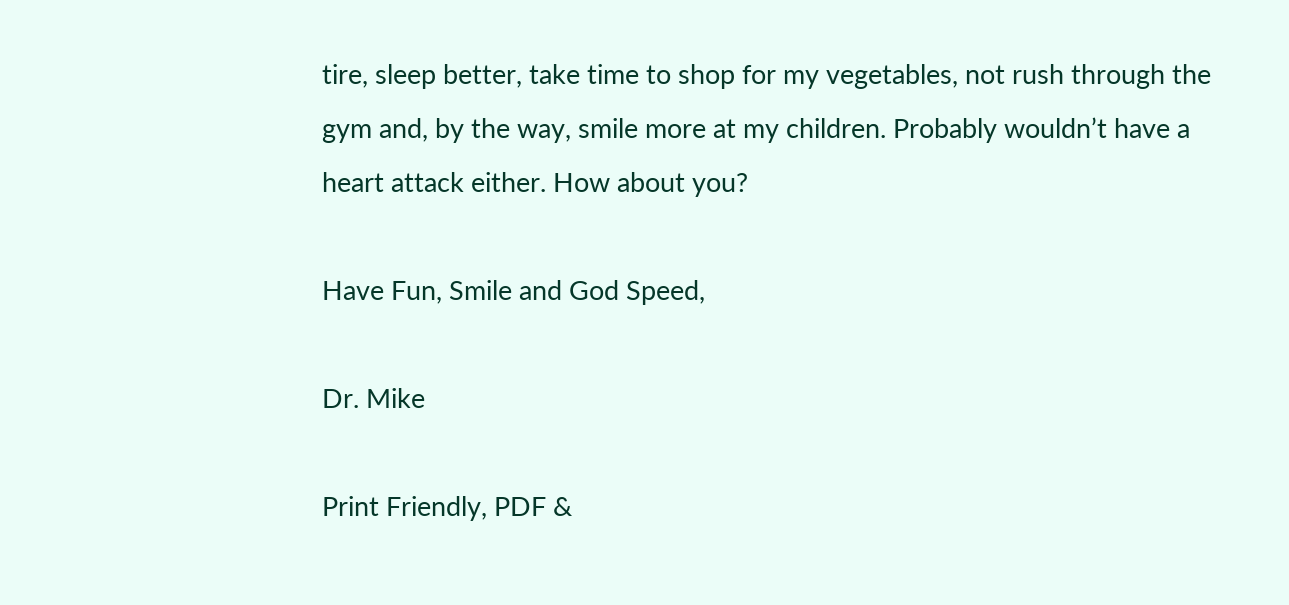tire, sleep better, take time to shop for my vegetables, not rush through the gym and, by the way, smile more at my children. Probably wouldn’t have a heart attack either. How about you?

Have Fun, Smile and God Speed,

Dr. Mike

Print Friendly, PDF &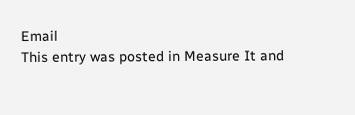Email
This entry was posted in Measure It and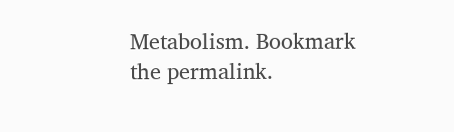Metabolism. Bookmark the permalink.